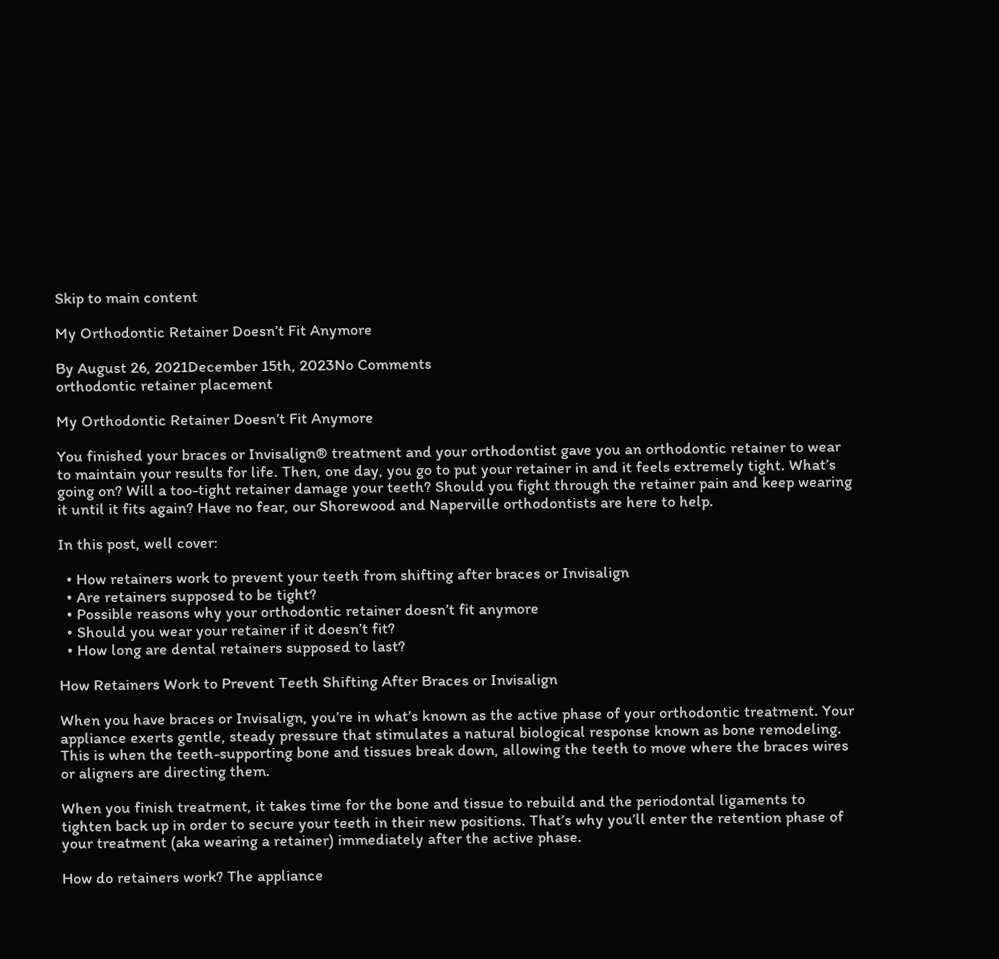Skip to main content

My Orthodontic Retainer Doesn’t Fit Anymore

By August 26, 2021December 15th, 2023No Comments
orthodontic retainer placement

My Orthodontic Retainer Doesn’t Fit Anymore

You finished your braces or Invisalign® treatment and your orthodontist gave you an orthodontic retainer to wear to maintain your results for life. Then, one day, you go to put your retainer in and it feels extremely tight. What’s going on? Will a too-tight retainer damage your teeth? Should you fight through the retainer pain and keep wearing it until it fits again? Have no fear, our Shorewood and Naperville orthodontists are here to help.

In this post, well cover:

  • How retainers work to prevent your teeth from shifting after braces or Invisalign
  • Are retainers supposed to be tight?
  • Possible reasons why your orthodontic retainer doesn’t fit anymore
  • Should you wear your retainer if it doesn’t fit?
  • How long are dental retainers supposed to last?

How Retainers Work to Prevent Teeth Shifting After Braces or Invisalign

When you have braces or Invisalign, you’re in what’s known as the active phase of your orthodontic treatment. Your appliance exerts gentle, steady pressure that stimulates a natural biological response known as bone remodeling. This is when the teeth-supporting bone and tissues break down, allowing the teeth to move where the braces wires or aligners are directing them.

When you finish treatment, it takes time for the bone and tissue to rebuild and the periodontal ligaments to tighten back up in order to secure your teeth in their new positions. That’s why you’ll enter the retention phase of your treatment (aka wearing a retainer) immediately after the active phase.

How do retainers work? The appliance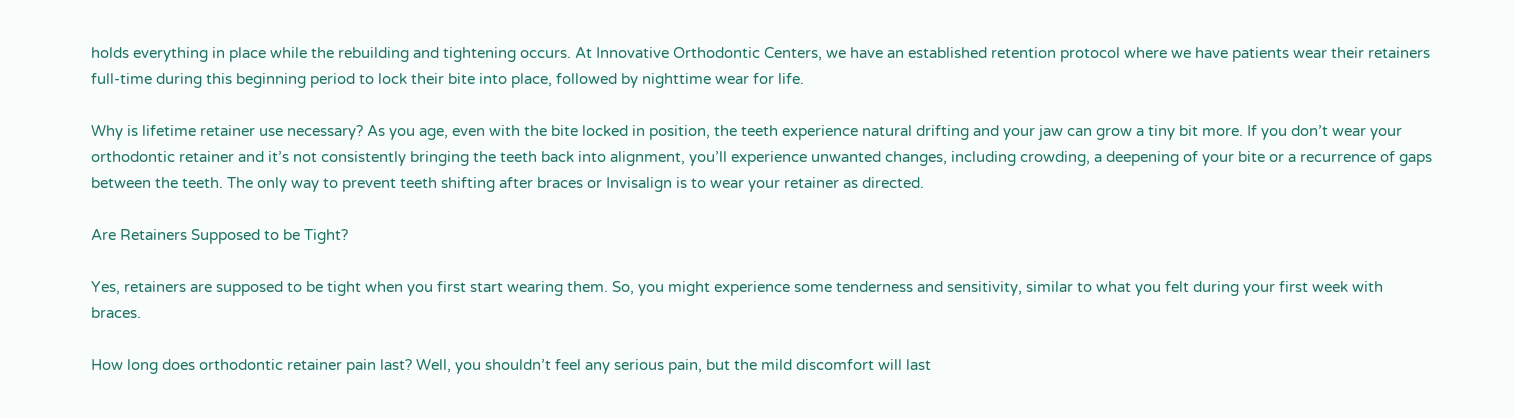holds everything in place while the rebuilding and tightening occurs. At Innovative Orthodontic Centers, we have an established retention protocol where we have patients wear their retainers full-time during this beginning period to lock their bite into place, followed by nighttime wear for life.

Why is lifetime retainer use necessary? As you age, even with the bite locked in position, the teeth experience natural drifting and your jaw can grow a tiny bit more. If you don’t wear your orthodontic retainer and it’s not consistently bringing the teeth back into alignment, you’ll experience unwanted changes, including crowding, a deepening of your bite or a recurrence of gaps between the teeth. The only way to prevent teeth shifting after braces or Invisalign is to wear your retainer as directed.

Are Retainers Supposed to be Tight?

Yes, retainers are supposed to be tight when you first start wearing them. So, you might experience some tenderness and sensitivity, similar to what you felt during your first week with braces.

How long does orthodontic retainer pain last? Well, you shouldn’t feel any serious pain, but the mild discomfort will last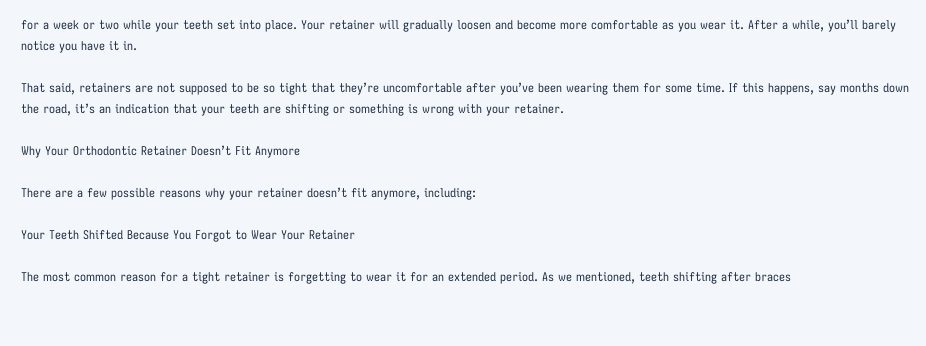for a week or two while your teeth set into place. Your retainer will gradually loosen and become more comfortable as you wear it. After a while, you’ll barely notice you have it in.

That said, retainers are not supposed to be so tight that they’re uncomfortable after you’ve been wearing them for some time. If this happens, say months down the road, it’s an indication that your teeth are shifting or something is wrong with your retainer.

Why Your Orthodontic Retainer Doesn’t Fit Anymore

There are a few possible reasons why your retainer doesn’t fit anymore, including:

Your Teeth Shifted Because You Forgot to Wear Your Retainer

The most common reason for a tight retainer is forgetting to wear it for an extended period. As we mentioned, teeth shifting after braces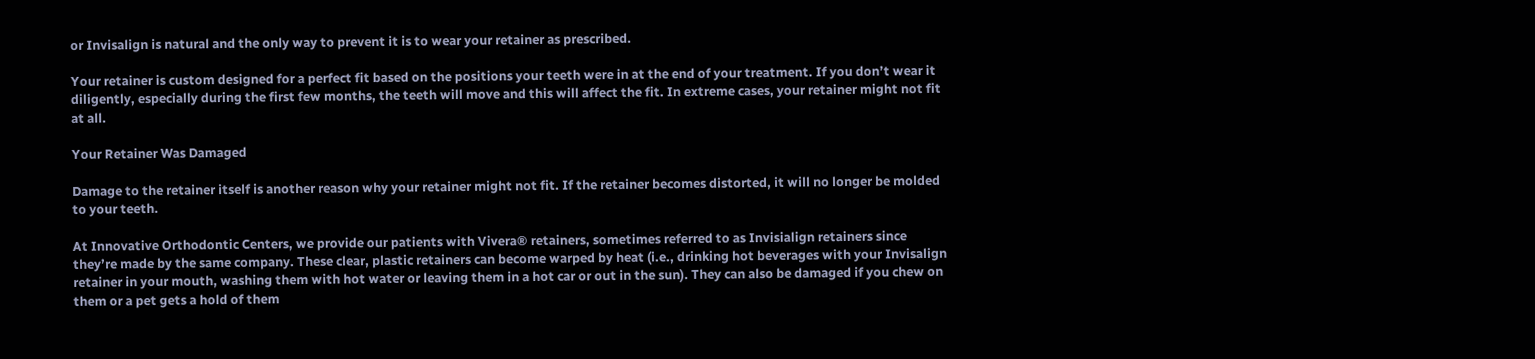or Invisalign is natural and the only way to prevent it is to wear your retainer as prescribed.

Your retainer is custom designed for a perfect fit based on the positions your teeth were in at the end of your treatment. If you don’t wear it diligently, especially during the first few months, the teeth will move and this will affect the fit. In extreme cases, your retainer might not fit at all.

Your Retainer Was Damaged

Damage to the retainer itself is another reason why your retainer might not fit. If the retainer becomes distorted, it will no longer be molded to your teeth.

At Innovative Orthodontic Centers, we provide our patients with Vivera® retainers, sometimes referred to as Invisialign retainers since they’re made by the same company. These clear, plastic retainers can become warped by heat (i.e., drinking hot beverages with your Invisalign retainer in your mouth, washing them with hot water or leaving them in a hot car or out in the sun). They can also be damaged if you chew on them or a pet gets a hold of them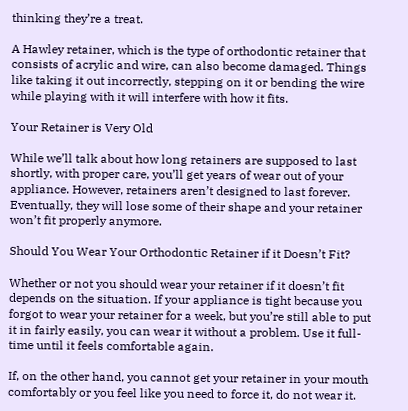thinking they’re a treat.

A Hawley retainer, which is the type of orthodontic retainer that consists of acrylic and wire, can also become damaged. Things like taking it out incorrectly, stepping on it or bending the wire while playing with it will interfere with how it fits.

Your Retainer is Very Old

While we’ll talk about how long retainers are supposed to last shortly, with proper care, you’ll get years of wear out of your appliance. However, retainers aren’t designed to last forever. Eventually, they will lose some of their shape and your retainer won’t fit properly anymore.

Should You Wear Your Orthodontic Retainer if it Doesn’t Fit?

Whether or not you should wear your retainer if it doesn’t fit depends on the situation. If your appliance is tight because you forgot to wear your retainer for a week, but you’re still able to put it in fairly easily, you can wear it without a problem. Use it full-time until it feels comfortable again.

If, on the other hand, you cannot get your retainer in your mouth comfortably or you feel like you need to force it, do not wear it.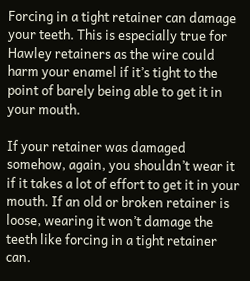Forcing in a tight retainer can damage your teeth. This is especially true for Hawley retainers as the wire could harm your enamel if it’s tight to the point of barely being able to get it in your mouth.

If your retainer was damaged somehow, again, you shouldn’t wear it if it takes a lot of effort to get it in your mouth. If an old or broken retainer is loose, wearing it won’t damage the teeth like forcing in a tight retainer can.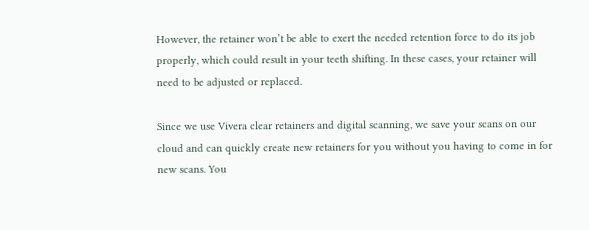However, the retainer won’t be able to exert the needed retention force to do its job properly, which could result in your teeth shifting. In these cases, your retainer will need to be adjusted or replaced.

Since we use Vivera clear retainers and digital scanning, we save your scans on our cloud and can quickly create new retainers for you without you having to come in for new scans. You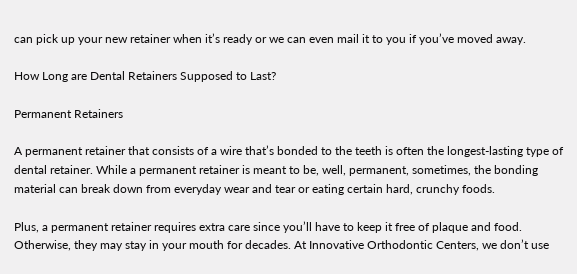can pick up your new retainer when it’s ready or we can even mail it to you if you’ve moved away.

How Long are Dental Retainers Supposed to Last?

Permanent Retainers

A permanent retainer that consists of a wire that’s bonded to the teeth is often the longest-lasting type of dental retainer. While a permanent retainer is meant to be, well, permanent, sometimes, the bonding material can break down from everyday wear and tear or eating certain hard, crunchy foods.

Plus, a permanent retainer requires extra care since you’ll have to keep it free of plaque and food. Otherwise, they may stay in your mouth for decades. At Innovative Orthodontic Centers, we don’t use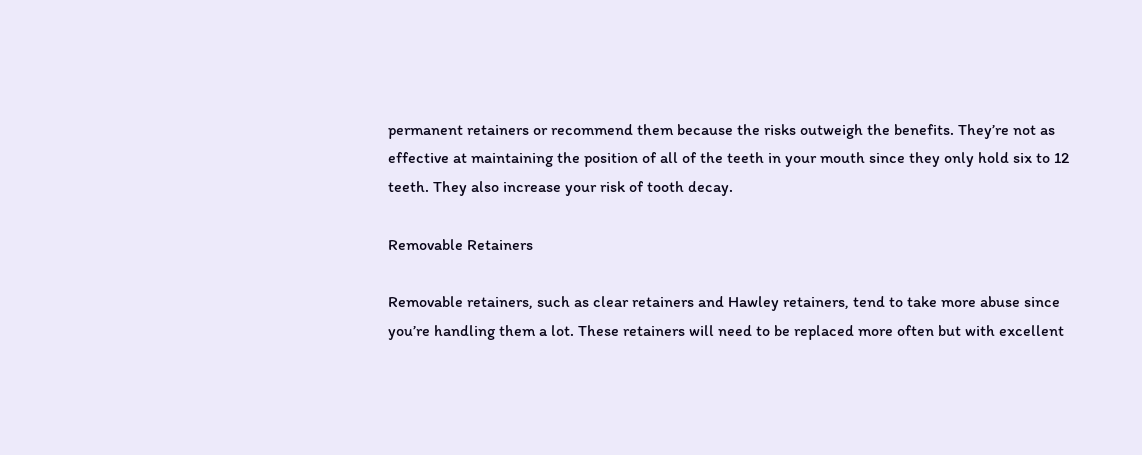permanent retainers or recommend them because the risks outweigh the benefits. They’re not as effective at maintaining the position of all of the teeth in your mouth since they only hold six to 12 teeth. They also increase your risk of tooth decay.

Removable Retainers

Removable retainers, such as clear retainers and Hawley retainers, tend to take more abuse since you’re handling them a lot. These retainers will need to be replaced more often but with excellent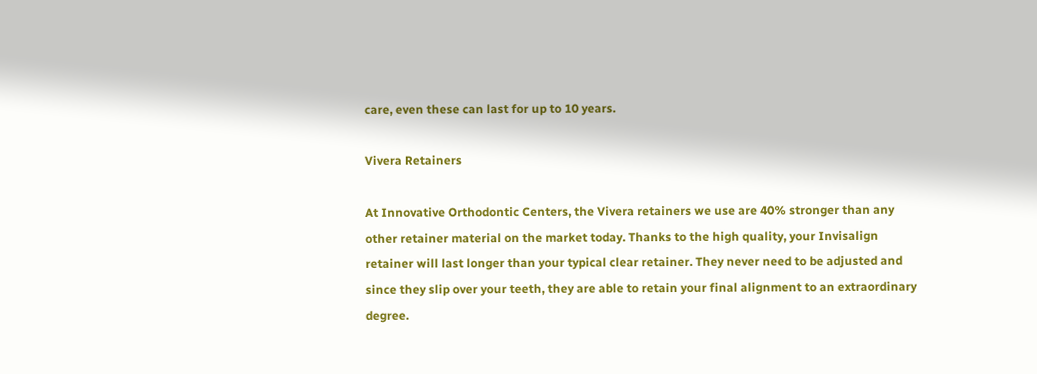care, even these can last for up to 10 years.

Vivera Retainers

At Innovative Orthodontic Centers, the Vivera retainers we use are 40% stronger than any other retainer material on the market today. Thanks to the high quality, your Invisalign retainer will last longer than your typical clear retainer. They never need to be adjusted and since they slip over your teeth, they are able to retain your final alignment to an extraordinary degree.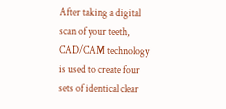After taking a digital scan of your teeth, CAD/CAM technology is used to create four sets of identical clear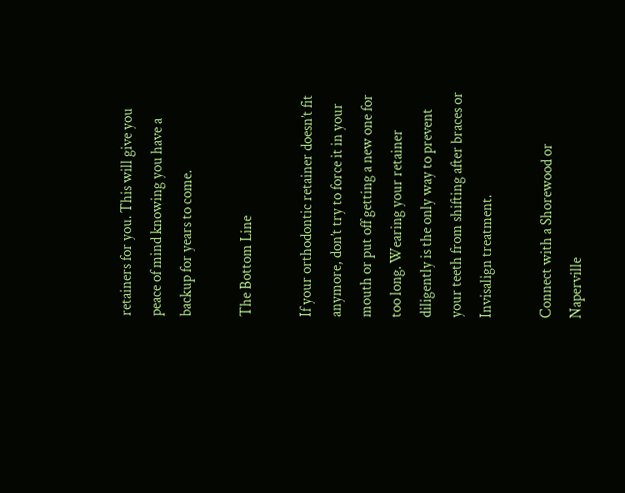retainers for you. This will give you peace of mind knowing you have a backup for years to come.

The Bottom Line

If your orthodontic retainer doesn’t fit anymore, don’t try to force it in your mouth or put off getting a new one for too long. Wearing your retainer diligently is the only way to prevent your teeth from shifting after braces or Invisalign treatment.

Connect with a Shorewood or Naperville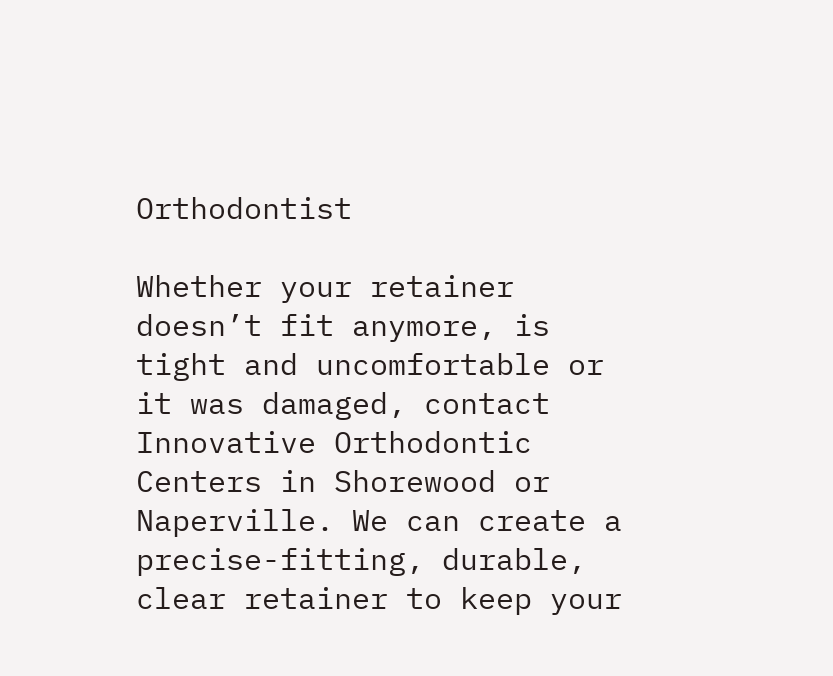Orthodontist

Whether your retainer doesn’t fit anymore, is tight and uncomfortable or it was damaged, contact Innovative Orthodontic Centers in Shorewood or Naperville. We can create a precise-fitting, durable, clear retainer to keep your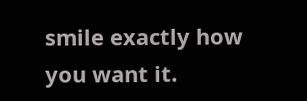smile exactly how you want it.